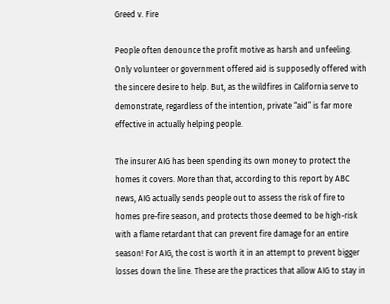Greed v. Fire

People often denounce the profit motive as harsh and unfeeling. Only volunteer or government offered aid is supposedly offered with the sincere desire to help. But, as the wildfires in California serve to demonstrate, regardless of the intention, private “aid” is far more effective in actually helping people.

The insurer AIG has been spending its own money to protect the homes it covers. More than that, according to this report by ABC news, AIG actually sends people out to assess the risk of fire to homes pre-fire season, and protects those deemed to be high-risk with a flame retardant that can prevent fire damage for an entire season! For AIG, the cost is worth it in an attempt to prevent bigger losses down the line. These are the practices that allow AIG to stay in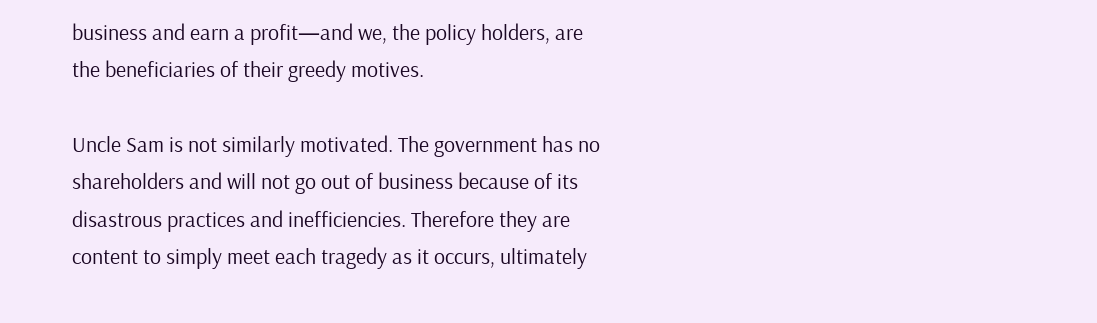business and earn a profit—and we, the policy holders, are the beneficiaries of their greedy motives.

Uncle Sam is not similarly motivated. The government has no shareholders and will not go out of business because of its disastrous practices and inefficiencies. Therefore they are content to simply meet each tragedy as it occurs, ultimately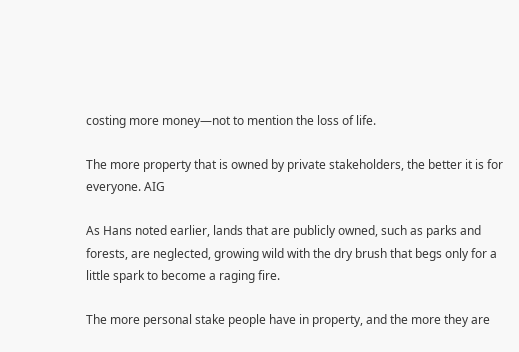costing more money—not to mention the loss of life.

The more property that is owned by private stakeholders, the better it is for everyone. AIG

As Hans noted earlier, lands that are publicly owned, such as parks and forests, are neglected, growing wild with the dry brush that begs only for a little spark to become a raging fire.

The more personal stake people have in property, and the more they are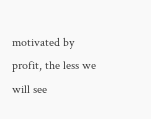motivated by profit, the less we will see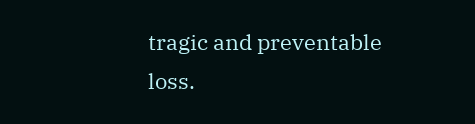tragic and preventable loss.